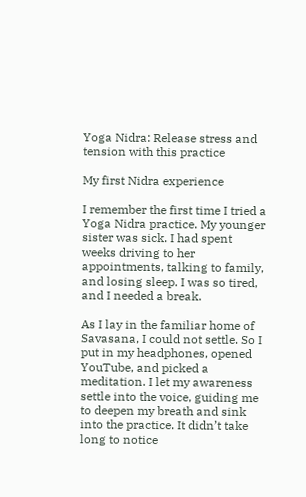Yoga Nidra: Release stress and tension with this practice

My first Nidra experience

I remember the first time I tried a Yoga Nidra practice. My younger sister was sick. I had spent weeks driving to her appointments, talking to family, and losing sleep. I was so tired, and I needed a break.

As I lay in the familiar home of Savasana, I could not settle. So I put in my headphones, opened YouTube, and picked a meditation. I let my awareness settle into the voice, guiding me to deepen my breath and sink into the practice. It didn’t take long to notice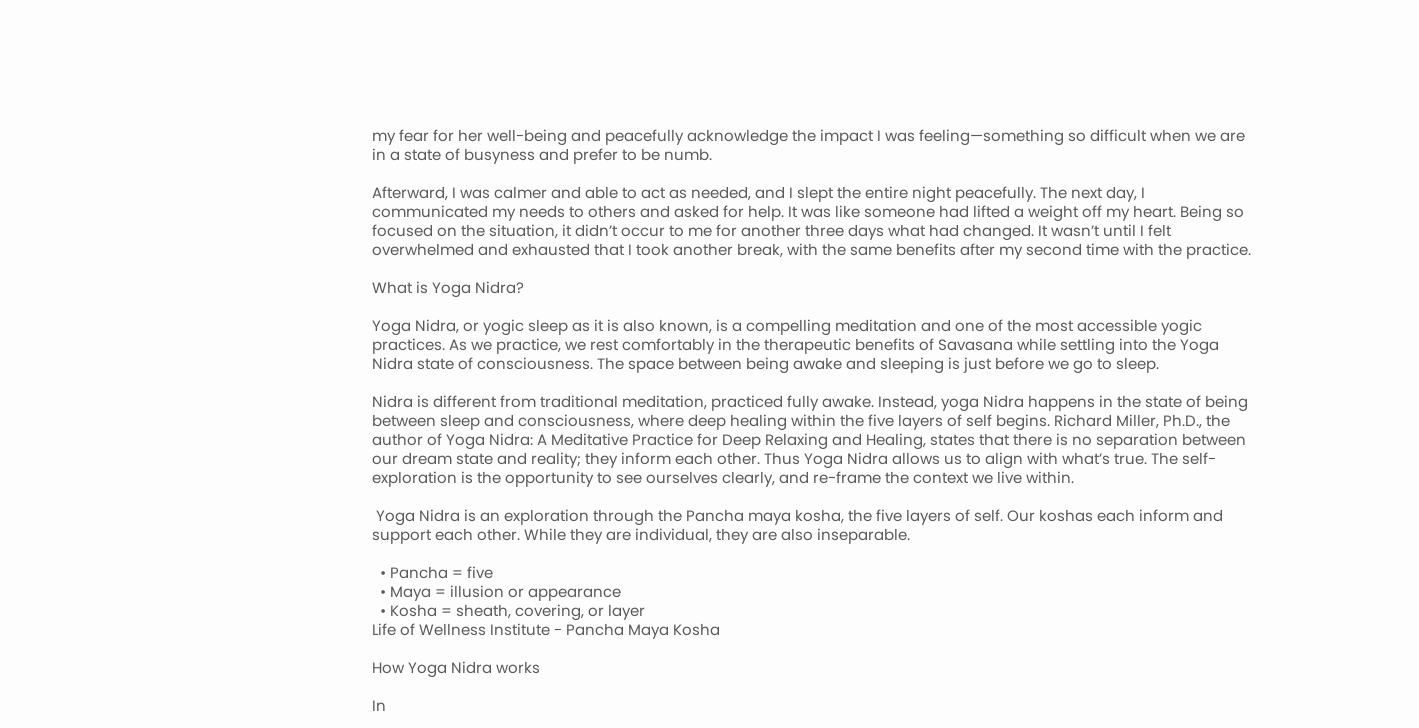my fear for her well-being and peacefully acknowledge the impact I was feeling—something so difficult when we are in a state of busyness and prefer to be numb.

Afterward, I was calmer and able to act as needed, and I slept the entire night peacefully. The next day, I communicated my needs to others and asked for help. It was like someone had lifted a weight off my heart. Being so focused on the situation, it didn’t occur to me for another three days what had changed. It wasn’t until I felt overwhelmed and exhausted that I took another break, with the same benefits after my second time with the practice.

What is Yoga Nidra?

Yoga Nidra, or yogic sleep as it is also known, is a compelling meditation and one of the most accessible yogic practices. As we practice, we rest comfortably in the therapeutic benefits of Savasana while settling into the Yoga Nidra state of consciousness. The space between being awake and sleeping is just before we go to sleep.

Nidra is different from traditional meditation, practiced fully awake. Instead, yoga Nidra happens in the state of being between sleep and consciousness, where deep healing within the five layers of self begins. Richard Miller, Ph.D., the author of Yoga Nidra: A Meditative Practice for Deep Relaxing and Healing, states that there is no separation between our dream state and reality; they inform each other. Thus Yoga Nidra allows us to align with what’s true. The self-exploration is the opportunity to see ourselves clearly, and re-frame the context we live within.

 Yoga Nidra is an exploration through the Pancha maya kosha, the five layers of self. Our koshas each inform and support each other. While they are individual, they are also inseparable.

  • Pancha = five
  • Maya = illusion or appearance
  • Kosha = sheath, covering, or layer
Life of Wellness Institute - Pancha Maya Kosha

How Yoga Nidra works

In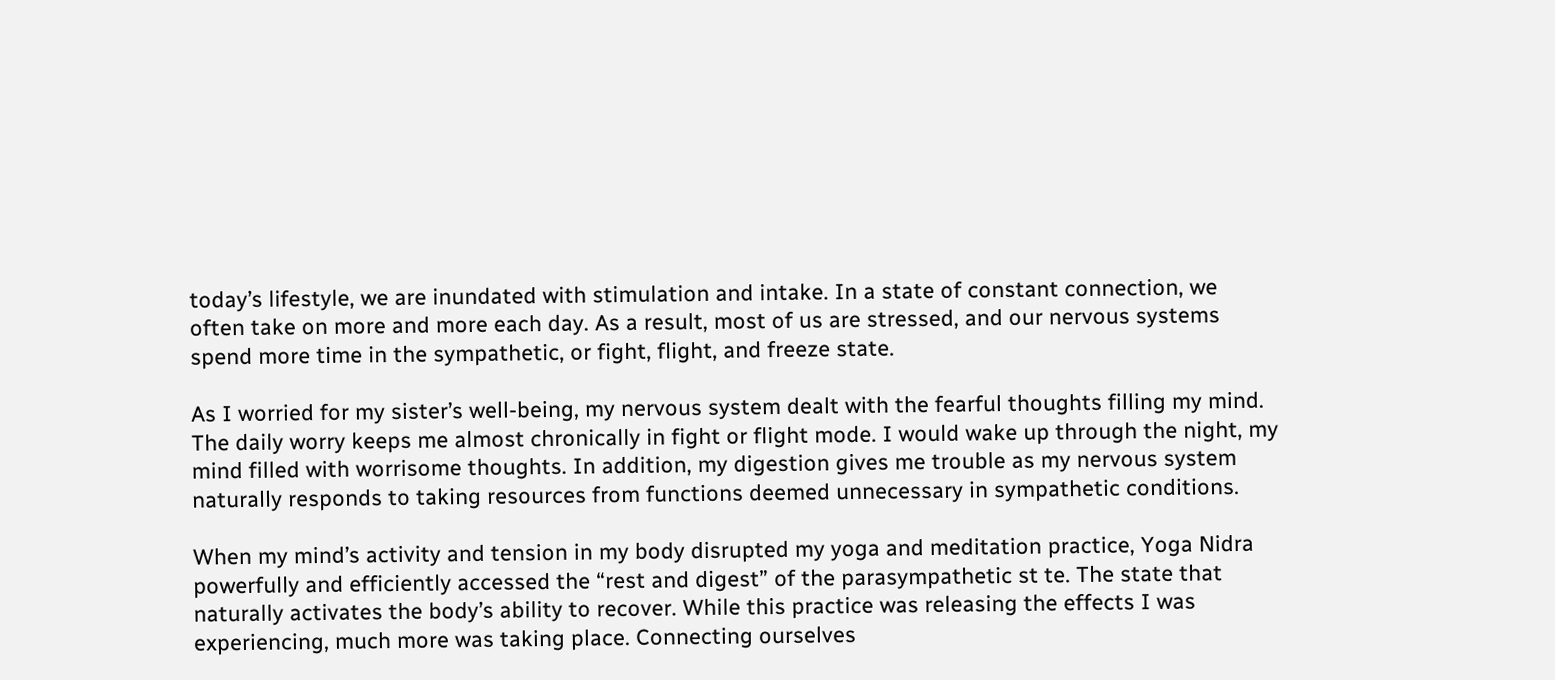today’s lifestyle, we are inundated with stimulation and intake. In a state of constant connection, we often take on more and more each day. As a result, most of us are stressed, and our nervous systems spend more time in the sympathetic, or fight, flight, and freeze state.

As I worried for my sister’s well-being, my nervous system dealt with the fearful thoughts filling my mind. The daily worry keeps me almost chronically in fight or flight mode. I would wake up through the night, my mind filled with worrisome thoughts. In addition, my digestion gives me trouble as my nervous system naturally responds to taking resources from functions deemed unnecessary in sympathetic conditions.

When my mind’s activity and tension in my body disrupted my yoga and meditation practice, Yoga Nidra powerfully and efficiently accessed the “rest and digest” of the parasympathetic st te. The state that naturally activates the body’s ability to recover. While this practice was releasing the effects I was experiencing, much more was taking place. Connecting ourselves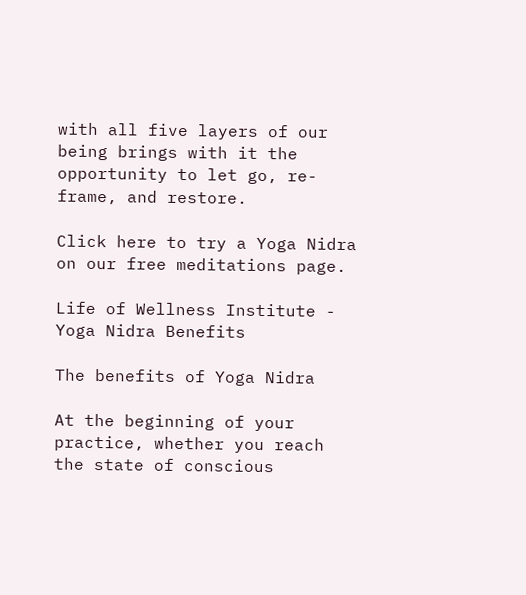with all five layers of our being brings with it the opportunity to let go, re-frame, and restore.

Click here to try a Yoga Nidra on our free meditations page.

Life of Wellness Institute - Yoga Nidra Benefits

The benefits of Yoga Nidra

At the beginning of your practice, whether you reach the state of conscious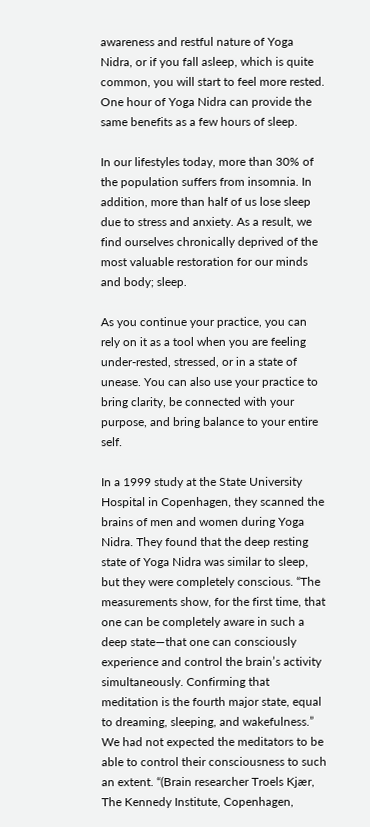awareness and restful nature of Yoga Nidra, or if you fall asleep, which is quite common, you will start to feel more rested. One hour of Yoga Nidra can provide the same benefits as a few hours of sleep.

In our lifestyles today, more than 30% of the population suffers from insomnia. In addition, more than half of us lose sleep due to stress and anxiety. As a result, we find ourselves chronically deprived of the most valuable restoration for our minds and body; sleep.

As you continue your practice, you can rely on it as a tool when you are feeling under-rested, stressed, or in a state of unease. You can also use your practice to bring clarity, be connected with your purpose, and bring balance to your entire self.

In a 1999 study at the State University Hospital in Copenhagen, they scanned the brains of men and women during Yoga Nidra. They found that the deep resting state of Yoga Nidra was similar to sleep, but they were completely conscious. “The measurements show, for the first time, that one can be completely aware in such a deep state—that one can consciously experience and control the brain’s activity simultaneously. Confirming that meditation is the fourth major state, equal to dreaming, sleeping, and wakefulness.” We had not expected the meditators to be able to control their consciousness to such an extent. “(Brain researcher Troels Kjær, The Kennedy Institute, Copenhagen,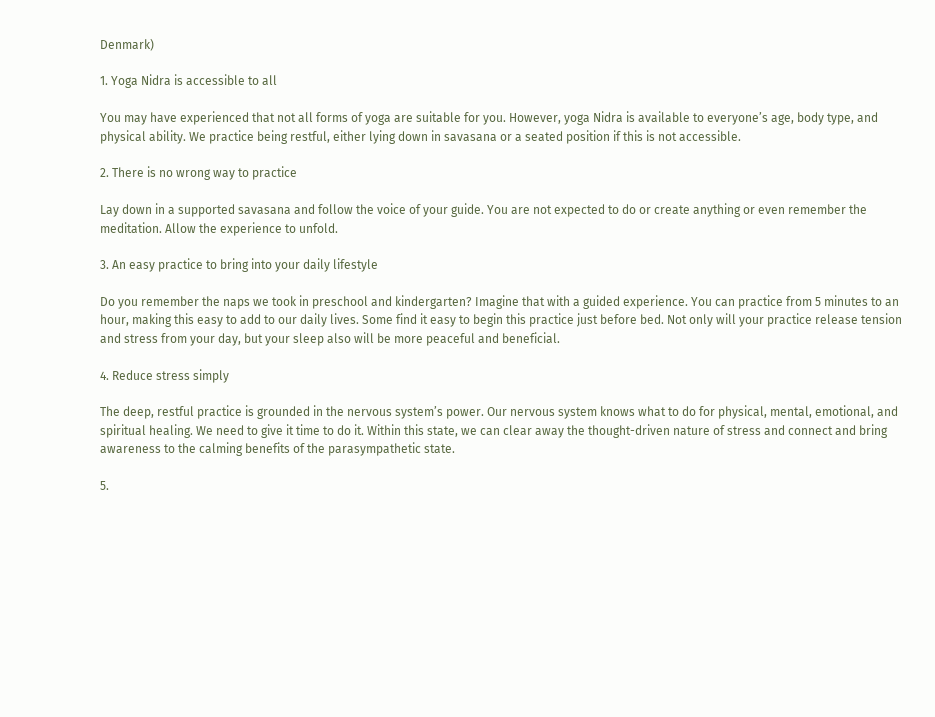Denmark)

1. Yoga Nidra is accessible to all

You may have experienced that not all forms of yoga are suitable for you. However, yoga Nidra is available to everyone’s age, body type, and physical ability. We practice being restful, either lying down in savasana or a seated position if this is not accessible.

2. There is no wrong way to practice

Lay down in a supported savasana and follow the voice of your guide. You are not expected to do or create anything or even remember the meditation. Allow the experience to unfold.

3. An easy practice to bring into your daily lifestyle

Do you remember the naps we took in preschool and kindergarten? Imagine that with a guided experience. You can practice from 5 minutes to an hour, making this easy to add to our daily lives. Some find it easy to begin this practice just before bed. Not only will your practice release tension and stress from your day, but your sleep also will be more peaceful and beneficial.

4. Reduce stress simply

The deep, restful practice is grounded in the nervous system’s power. Our nervous system knows what to do for physical, mental, emotional, and spiritual healing. We need to give it time to do it. Within this state, we can clear away the thought-driven nature of stress and connect and bring awareness to the calming benefits of the parasympathetic state.

5.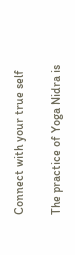Connect with your true self

The practice of Yoga Nidra is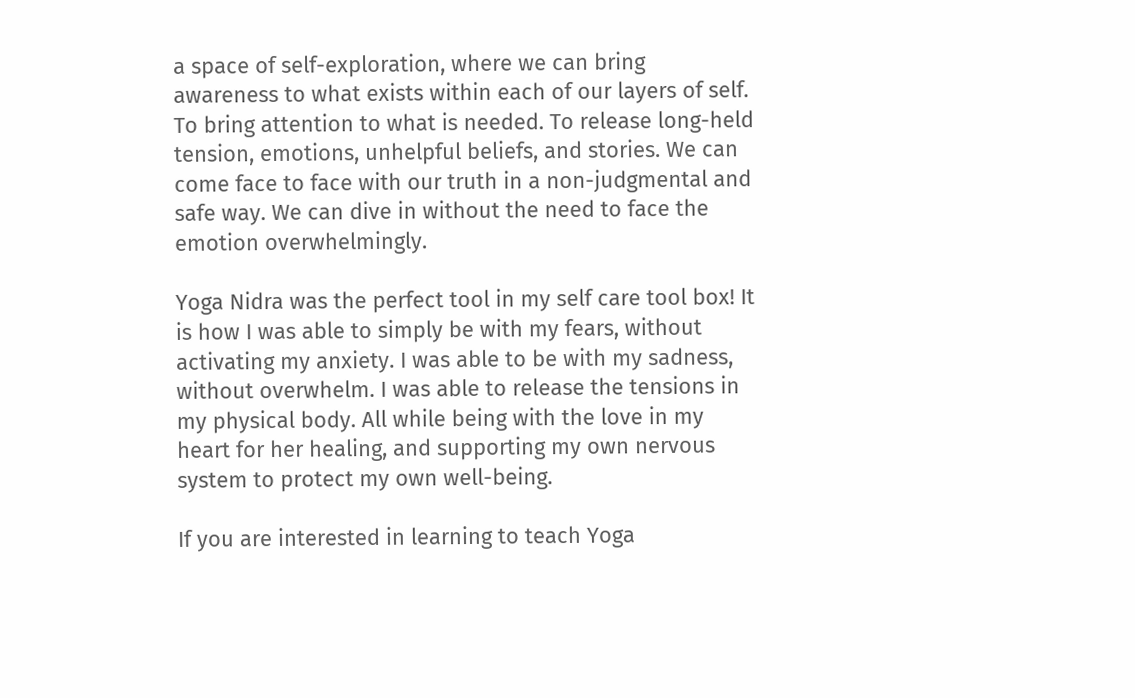a space of self-exploration, where we can bring awareness to what exists within each of our layers of self. To bring attention to what is needed. To release long-held tension, emotions, unhelpful beliefs, and stories. We can come face to face with our truth in a non-judgmental and safe way. We can dive in without the need to face the emotion overwhelmingly.

Yoga Nidra was the perfect tool in my self care tool box! It is how I was able to simply be with my fears, without activating my anxiety. I was able to be with my sadness, without overwhelm. I was able to release the tensions in my physical body. All while being with the love in my heart for her healing, and supporting my own nervous system to protect my own well-being.

If you are interested in learning to teach Yoga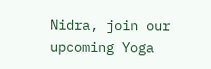Nidra, join our upcoming Yoga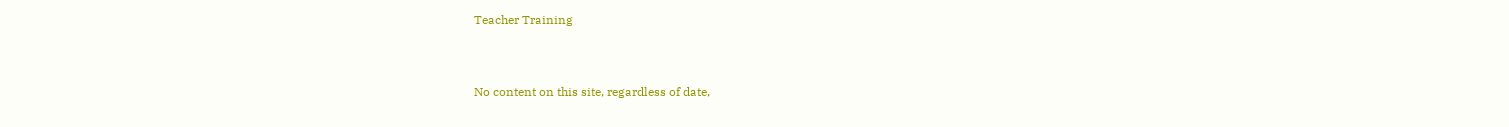Teacher Training


No content on this site, regardless of date,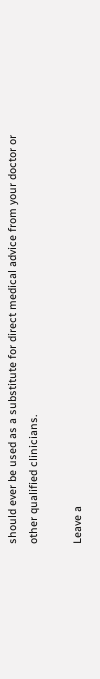should ever be used as a substitute for direct medical advice from your doctor or other qualified clinicians.

Leave a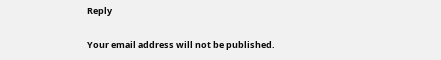Reply

Your email address will not be published.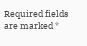Required fields are marked *